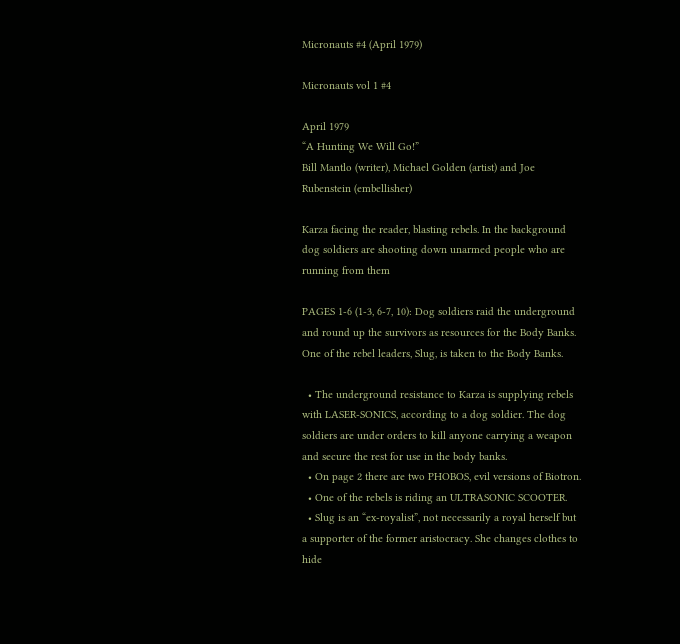Micronauts #4 (April 1979)

Micronauts vol 1 #4

April 1979
“A Hunting We Will Go!”
Bill Mantlo (writer), Michael Golden (artist) and Joe Rubenstein (embellisher)

Karza facing the reader, blasting rebels. In the background dog soldiers are shooting down unarmed people who are running from them

PAGES 1-6 (1-3, 6-7, 10): Dog soldiers raid the underground and round up the survivors as resources for the Body Banks. One of the rebel leaders, Slug, is taken to the Body Banks.

  • The underground resistance to Karza is supplying rebels with LASER-SONICS, according to a dog soldier. The dog soldiers are under orders to kill anyone carrying a weapon and secure the rest for use in the body banks.
  • On page 2 there are two PHOBOS, evil versions of Biotron.
  • One of the rebels is riding an ULTRASONIC SCOOTER.
  • Slug is an “ex-royalist”, not necessarily a royal herself but a supporter of the former aristocracy. She changes clothes to hide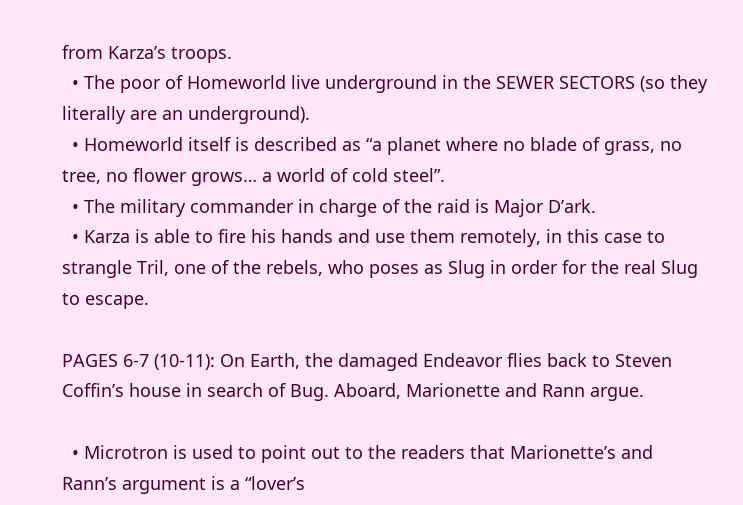from Karza’s troops.
  • The poor of Homeworld live underground in the SEWER SECTORS (so they literally are an underground).
  • Homeworld itself is described as “a planet where no blade of grass, no tree, no flower grows… a world of cold steel”.
  • The military commander in charge of the raid is Major D’ark.
  • Karza is able to fire his hands and use them remotely, in this case to strangle Tril, one of the rebels, who poses as Slug in order for the real Slug to escape.

PAGES 6-7 (10-11): On Earth, the damaged Endeavor flies back to Steven Coffin’s house in search of Bug. Aboard, Marionette and Rann argue.

  • Microtron is used to point out to the readers that Marionette’s and Rann’s argument is a “lover’s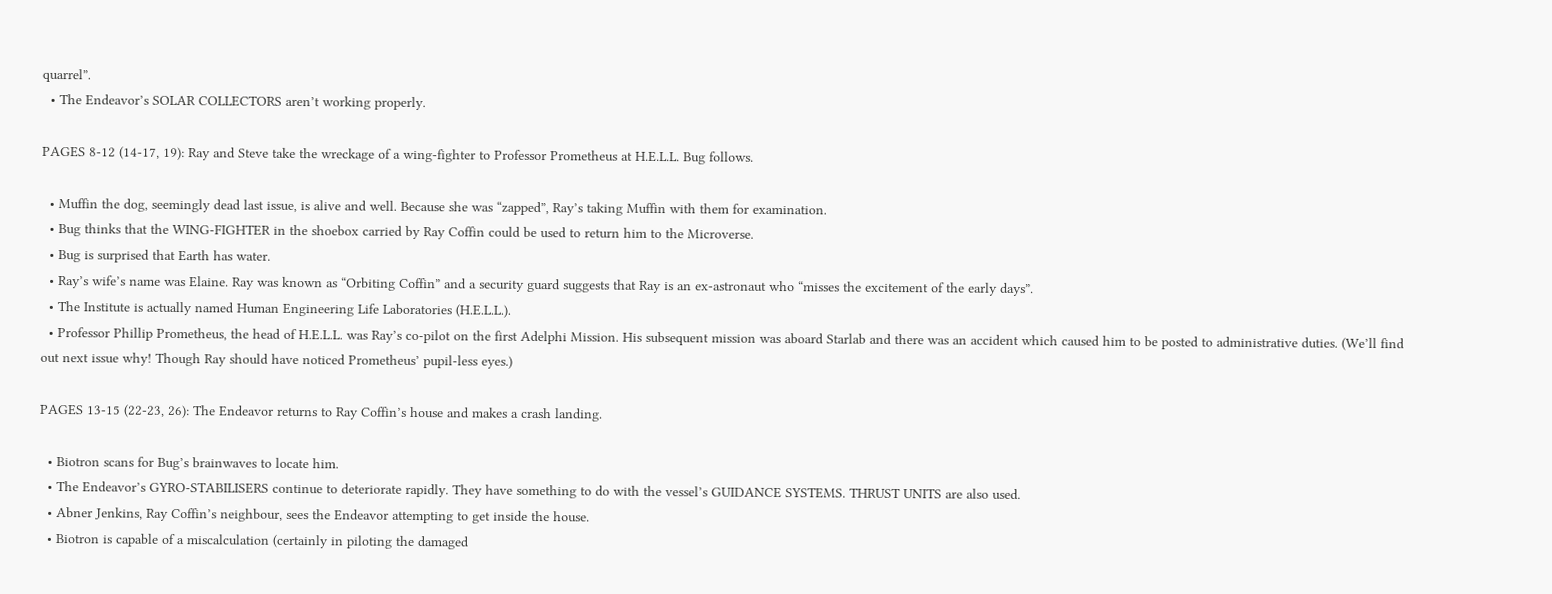quarrel”.
  • The Endeavor’s SOLAR COLLECTORS aren’t working properly.

PAGES 8-12 (14-17, 19): Ray and Steve take the wreckage of a wing-fighter to Professor Prometheus at H.E.L.L. Bug follows.

  • Muffin the dog, seemingly dead last issue, is alive and well. Because she was “zapped”, Ray’s taking Muffin with them for examination.
  • Bug thinks that the WING-FIGHTER in the shoebox carried by Ray Coffin could be used to return him to the Microverse.
  • Bug is surprised that Earth has water.
  • Ray’s wife’s name was Elaine. Ray was known as “Orbiting Coffin” and a security guard suggests that Ray is an ex-astronaut who “misses the excitement of the early days”.
  • The Institute is actually named Human Engineering Life Laboratories (H.E.L.L.).
  • Professor Phillip Prometheus, the head of H.E.L.L. was Ray’s co-pilot on the first Adelphi Mission. His subsequent mission was aboard Starlab and there was an accident which caused him to be posted to administrative duties. (We’ll find out next issue why! Though Ray should have noticed Prometheus’ pupil-less eyes.)

PAGES 13-15 (22-23, 26): The Endeavor returns to Ray Coffin’s house and makes a crash landing.

  • Biotron scans for Bug’s brainwaves to locate him.
  • The Endeavor’s GYRO-STABILISERS continue to deteriorate rapidly. They have something to do with the vessel’s GUIDANCE SYSTEMS. THRUST UNITS are also used.
  • Abner Jenkins, Ray Coffin’s neighbour, sees the Endeavor attempting to get inside the house.
  • Biotron is capable of a miscalculation (certainly in piloting the damaged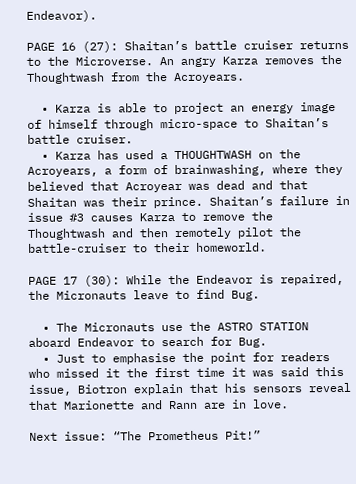Endeavor).

PAGE 16 (27): Shaitan’s battle cruiser returns to the Microverse. An angry Karza removes the Thoughtwash from the Acroyears.

  • Karza is able to project an energy image of himself through micro-space to Shaitan’s battle cruiser.
  • Karza has used a THOUGHTWASH on the Acroyears, a form of brainwashing, where they believed that Acroyear was dead and that Shaitan was their prince. Shaitan’s failure in issue #3 causes Karza to remove the Thoughtwash and then remotely pilot the battle-cruiser to their homeworld.

PAGE 17 (30): While the Endeavor is repaired, the Micronauts leave to find Bug.

  • The Micronauts use the ASTRO STATION aboard Endeavor to search for Bug.
  • Just to emphasise the point for readers who missed it the first time it was said this issue, Biotron explain that his sensors reveal that Marionette and Rann are in love.

Next issue: “The Prometheus Pit!”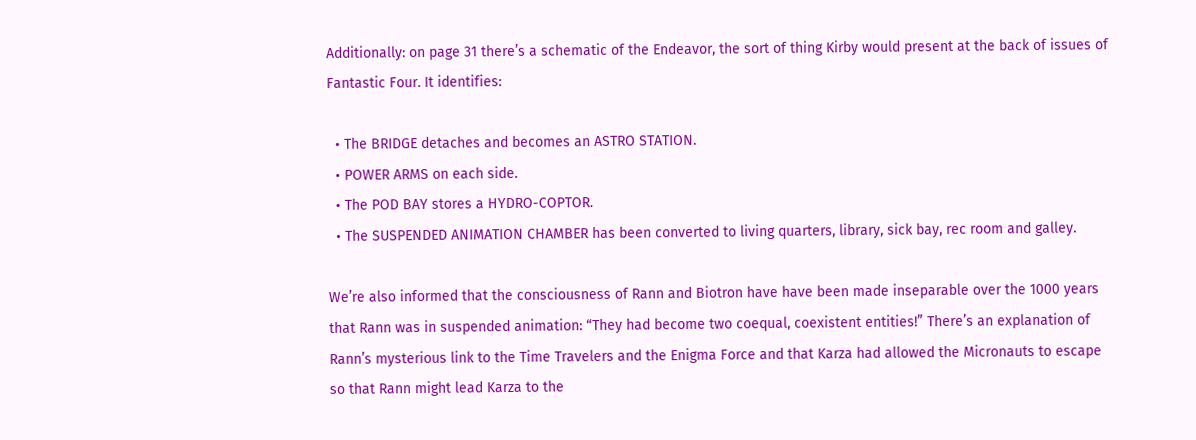Additionally: on page 31 there’s a schematic of the Endeavor, the sort of thing Kirby would present at the back of issues of Fantastic Four. It identifies:

  • The BRIDGE detaches and becomes an ASTRO STATION.
  • POWER ARMS on each side.
  • The POD BAY stores a HYDRO-COPTOR.
  • The SUSPENDED ANIMATION CHAMBER has been converted to living quarters, library, sick bay, rec room and galley.

We’re also informed that the consciousness of Rann and Biotron have have been made inseparable over the 1000 years that Rann was in suspended animation: “They had become two coequal, coexistent entities!” There’s an explanation of Rann’s mysterious link to the Time Travelers and the Enigma Force and that Karza had allowed the Micronauts to escape so that Rann might lead Karza to the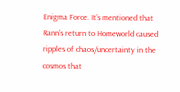Enigma Force. It’s mentioned that Rann’s return to Homeworld caused ripples of chaos/uncertainty in the cosmos that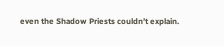even the Shadow Priests couldn’t explain.